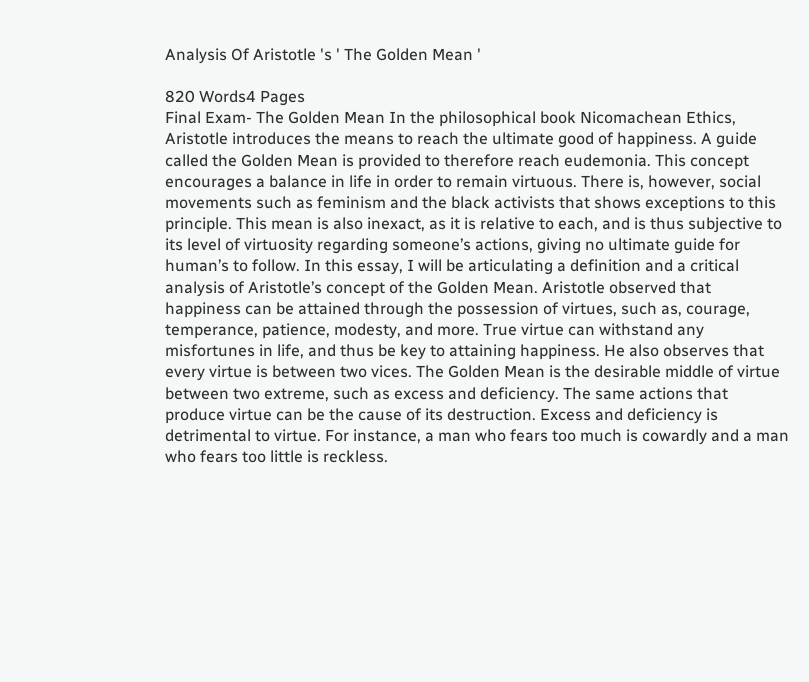Analysis Of Aristotle 's ' The Golden Mean '

820 Words4 Pages
Final Exam- The Golden Mean In the philosophical book Nicomachean Ethics, Aristotle introduces the means to reach the ultimate good of happiness. A guide called the Golden Mean is provided to therefore reach eudemonia. This concept encourages a balance in life in order to remain virtuous. There is, however, social movements such as feminism and the black activists that shows exceptions to this principle. This mean is also inexact, as it is relative to each, and is thus subjective to its level of virtuosity regarding someone’s actions, giving no ultimate guide for human’s to follow. In this essay, I will be articulating a definition and a critical analysis of Aristotle’s concept of the Golden Mean. Aristotle observed that happiness can be attained through the possession of virtues, such as, courage, temperance, patience, modesty, and more. True virtue can withstand any misfortunes in life, and thus be key to attaining happiness. He also observes that every virtue is between two vices. The Golden Mean is the desirable middle of virtue between two extreme, such as excess and deficiency. The same actions that produce virtue can be the cause of its destruction. Excess and deficiency is detrimental to virtue. For instance, a man who fears too much is cowardly and a man who fears too little is reckless.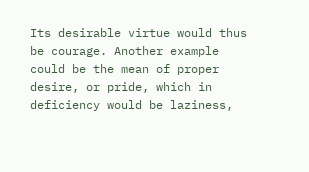Its desirable virtue would thus be courage. Another example could be the mean of proper desire, or pride, which in deficiency would be laziness,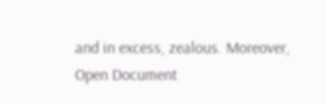and in excess, zealous. Moreover,
Open Document